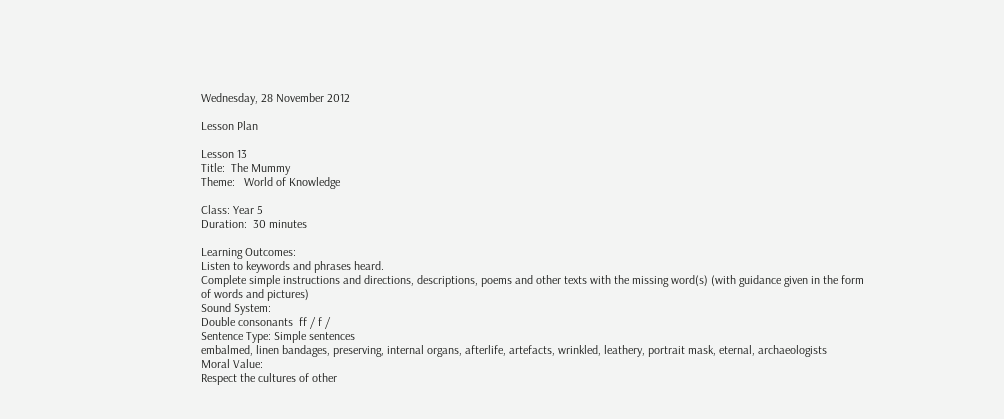Wednesday, 28 November 2012

Lesson Plan

Lesson 13
Title:  The Mummy
Theme:   World of Knowledge

Class: Year 5
Duration:  30 minutes

Learning Outcomes:
Listen to keywords and phrases heard.
Complete simple instructions and directions, descriptions, poems and other texts with the missing word(s) (with guidance given in the form of words and pictures)
Sound System:
Double consonants  ff / f /
Sentence Type: Simple sentences
embalmed, linen bandages, preserving, internal organs, afterlife, artefacts, wrinkled, leathery, portrait mask, eternal, archaeologists
Moral Value:
Respect the cultures of other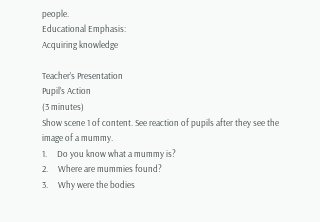people.
Educational Emphasis:
Acquiring knowledge

Teacher’s Presentation
Pupil’s Action
(3 minutes)
Show scene 1 of content. See reaction of pupils after they see the image of a mummy.
1.     Do you know what a mummy is?
2.     Where are mummies found?
3.     Why were the bodies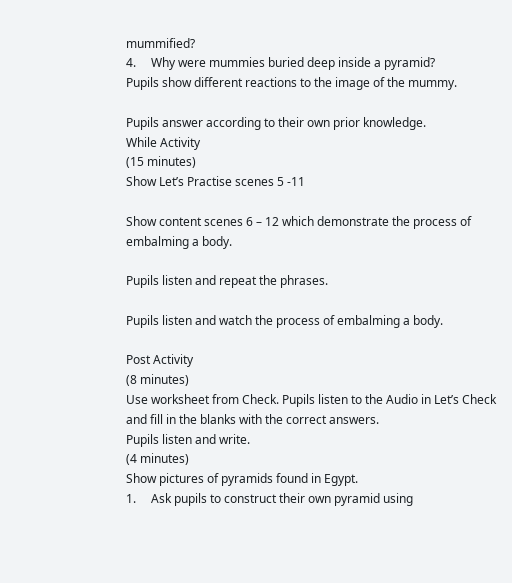mummified?
4.     Why were mummies buried deep inside a pyramid?
Pupils show different reactions to the image of the mummy.

Pupils answer according to their own prior knowledge.
While Activity
(15 minutes)
Show Let’s Practise scenes 5 -11

Show content scenes 6 – 12 which demonstrate the process of embalming a body.

Pupils listen and repeat the phrases.

Pupils listen and watch the process of embalming a body.

Post Activity
(8 minutes)
Use worksheet from Check. Pupils listen to the Audio in Let’s Check and fill in the blanks with the correct answers.
Pupils listen and write.
(4 minutes)
Show pictures of pyramids found in Egypt.
1.     Ask pupils to construct their own pyramid using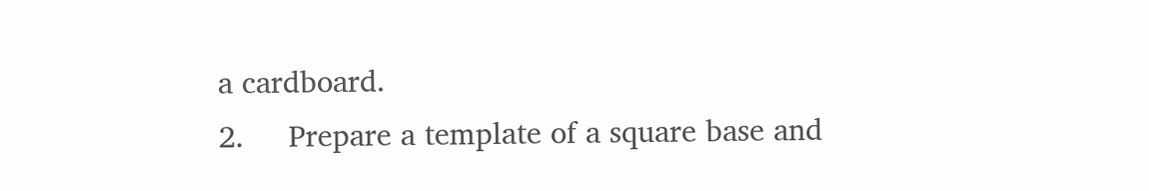a cardboard.
2.     Prepare a template of a square base and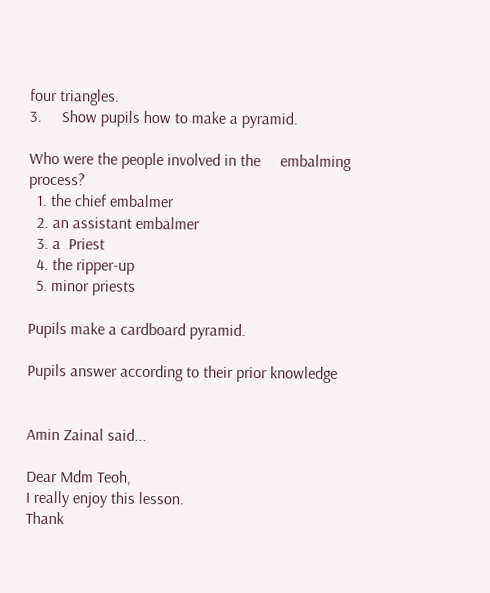four triangles.
3.     Show pupils how to make a pyramid.

Who were the people involved in the     embalming process?
  1. the chief embalmer
  2. an assistant embalmer
  3. a  Priest
  4. the ripper-up
  5. minor priests

Pupils make a cardboard pyramid.

Pupils answer according to their prior knowledge


Amin Zainal said...

Dear Mdm Teoh,
I really enjoy this lesson.
Thank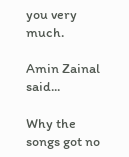you very much.

Amin Zainal said...

Why the songs got no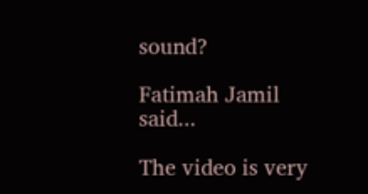sound?

Fatimah Jamil said...

The video is very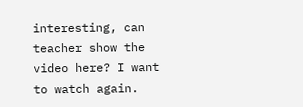interesting, can teacher show the video here? I want to watch again.